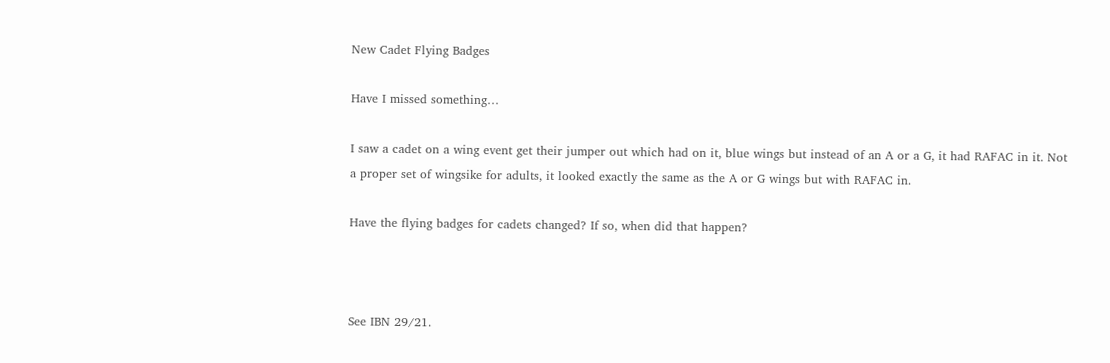New Cadet Flying Badges

Have I missed something…

I saw a cadet on a wing event get their jumper out which had on it, blue wings but instead of an A or a G, it had RAFAC in it. Not a proper set of wingsike for adults, it looked exactly the same as the A or G wings but with RAFAC in.

Have the flying badges for cadets changed? If so, when did that happen?



See IBN 29/21.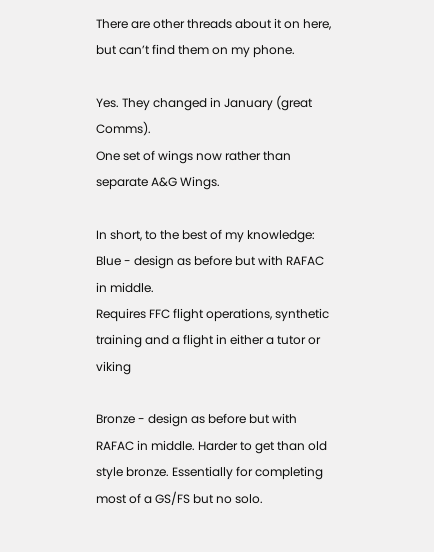There are other threads about it on here, but can’t find them on my phone.

Yes. They changed in January (great Comms).
One set of wings now rather than separate A&G Wings.

In short, to the best of my knowledge:
Blue - design as before but with RAFAC in middle.
Requires FFC flight operations, synthetic training and a flight in either a tutor or viking

Bronze - design as before but with RAFAC in middle. Harder to get than old style bronze. Essentially for completing most of a GS/FS but no solo.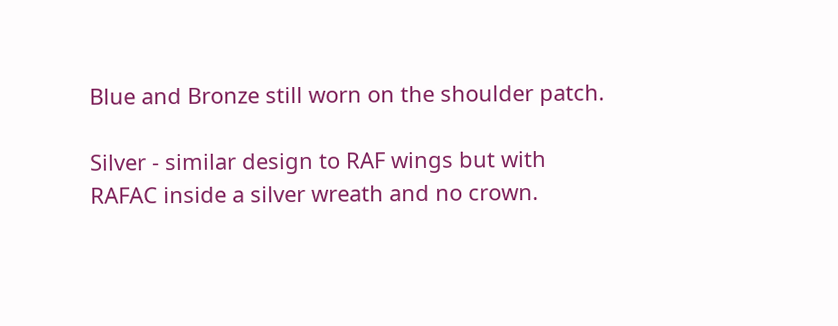Blue and Bronze still worn on the shoulder patch.

Silver - similar design to RAF wings but with RAFAC inside a silver wreath and no crown.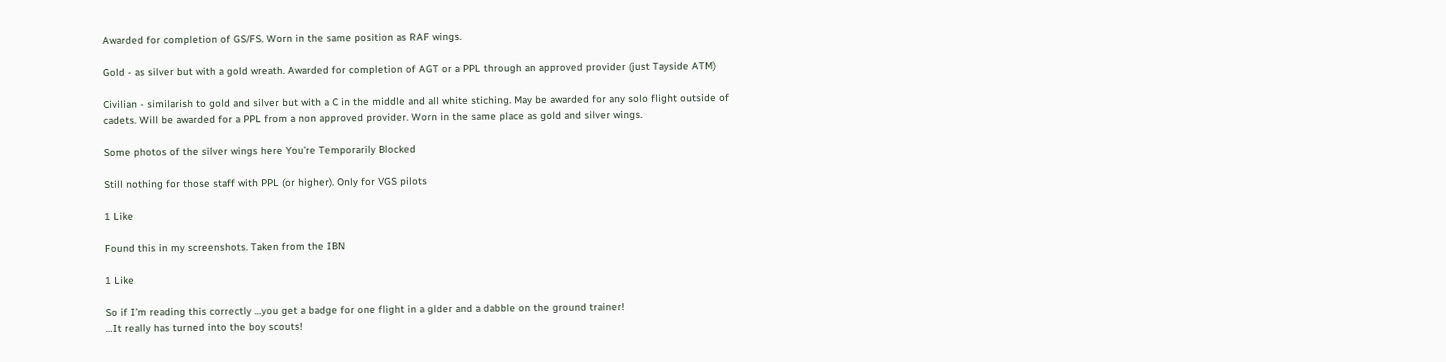Awarded for completion of GS/FS. Worn in the same position as RAF wings.

Gold - as silver but with a gold wreath. Awarded for completion of AGT or a PPL through an approved provider (just Tayside ATM)

Civilian - similarish to gold and silver but with a C in the middle and all white stiching. May be awarded for any solo flight outside of cadets. Will be awarded for a PPL from a non approved provider. Worn in the same place as gold and silver wings.

Some photos of the silver wings here You’re Temporarily Blocked

Still nothing for those staff with PPL (or higher). Only for VGS pilots

1 Like

Found this in my screenshots. Taken from the IBN

1 Like

So if I’m reading this correctly …you get a badge for one flight in a glder and a dabble on the ground trainer!
…It really has turned into the boy scouts!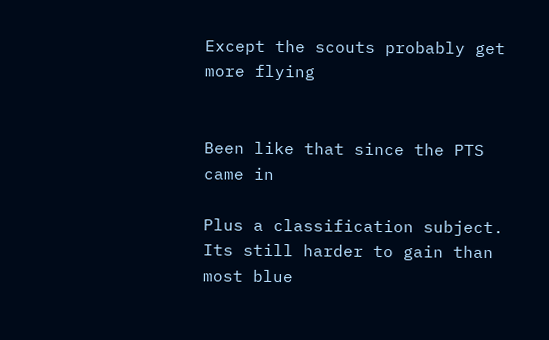Except the scouts probably get more flying


Been like that since the PTS came in

Plus a classification subject. Its still harder to gain than most blue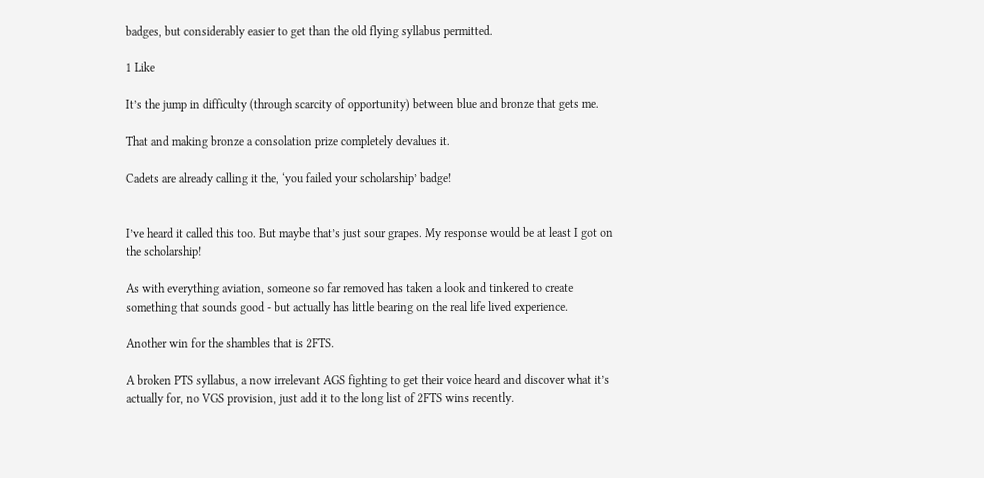badges, but considerably easier to get than the old flying syllabus permitted.

1 Like

It’s the jump in difficulty (through scarcity of opportunity) between blue and bronze that gets me.

That and making bronze a consolation prize completely devalues it.

Cadets are already calling it the, ‘you failed your scholarship’ badge!


I’ve heard it called this too. But maybe that’s just sour grapes. My response would be at least I got on the scholarship!

As with everything aviation, someone so far removed has taken a look and tinkered to create something that sounds good - but actually has little bearing on the real life lived experience.

Another win for the shambles that is 2FTS.

A broken PTS syllabus, a now irrelevant AGS fighting to get their voice heard and discover what it’s actually for, no VGS provision, just add it to the long list of 2FTS wins recently.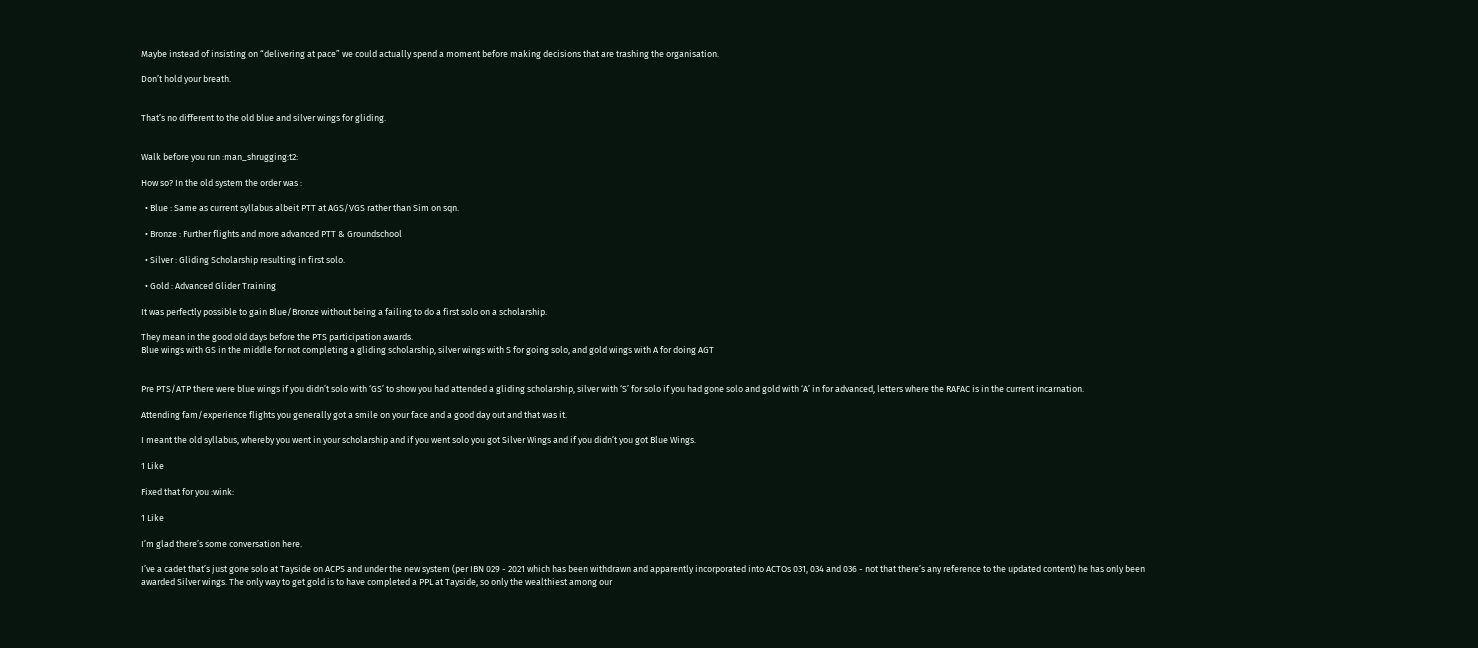Maybe instead of insisting on “delivering at pace” we could actually spend a moment before making decisions that are trashing the organisation.

Don’t hold your breath.


That’s no different to the old blue and silver wings for gliding.


Walk before you run :man_shrugging:t2:

How so? In the old system the order was :

  • Blue : Same as current syllabus albeit PTT at AGS/VGS rather than Sim on sqn.

  • Bronze : Further flights and more advanced PTT & Groundschool

  • Silver : Gliding Scholarship resulting in first solo.

  • Gold : Advanced Glider Training

It was perfectly possible to gain Blue/Bronze without being a failing to do a first solo on a scholarship.

They mean in the good old days before the PTS participation awards.
Blue wings with GS in the middle for not completing a gliding scholarship, silver wings with S for going solo, and gold wings with A for doing AGT


Pre PTS/ATP there were blue wings if you didn’t solo with ‘GS’ to show you had attended a gliding scholarship, silver with ‘S’ for solo if you had gone solo and gold with ‘A’ in for advanced, letters where the RAFAC is in the current incarnation.

Attending fam/experience flights you generally got a smile on your face and a good day out and that was it.

I meant the old syllabus, whereby you went in your scholarship and if you went solo you got Silver Wings and if you didn’t you got Blue Wings.

1 Like

Fixed that for you :wink:

1 Like

I’m glad there’s some conversation here.

I’ve a cadet that’s just gone solo at Tayside on ACPS and under the new system (per IBN 029 - 2021 which has been withdrawn and apparently incorporated into ACTOs 031, 034 and 036 - not that there’s any reference to the updated content) he has only been awarded Silver wings. The only way to get gold is to have completed a PPL at Tayside, so only the wealthiest among our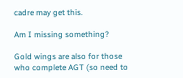cadre may get this.

Am I missing something?

Gold wings are also for those who complete AGT (so need to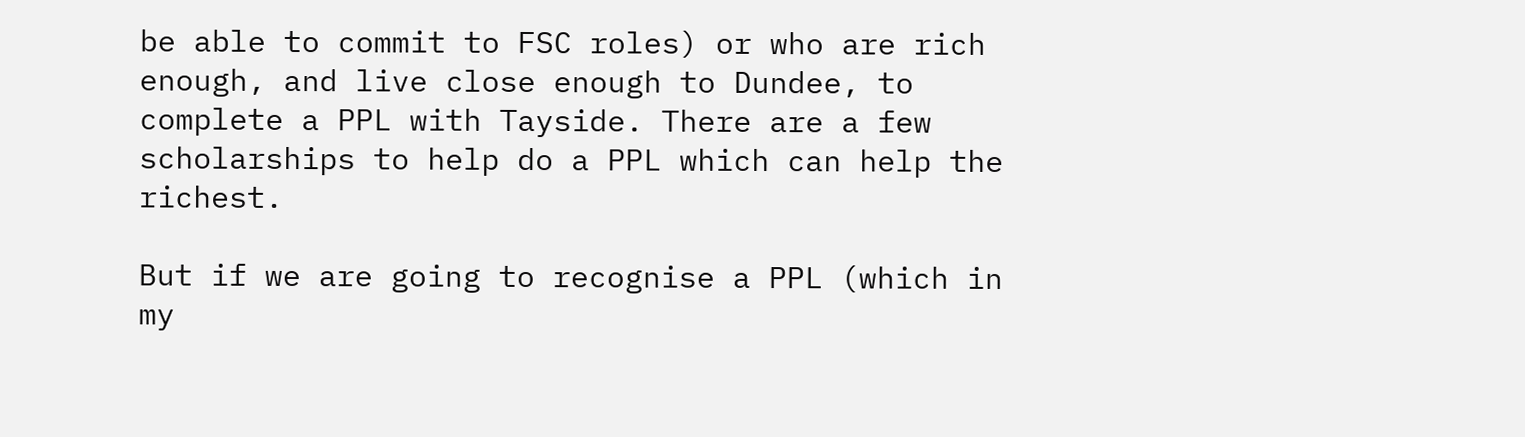be able to commit to FSC roles) or who are rich enough, and live close enough to Dundee, to complete a PPL with Tayside. There are a few scholarships to help do a PPL which can help the richest.

But if we are going to recognise a PPL (which in my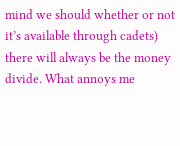mind we should whether or not it’s available through cadets) there will always be the money divide. What annoys me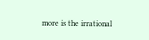more is the irrational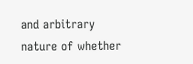and arbitrary nature of whether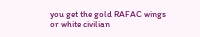you get the gold RAFAC wings or white civilian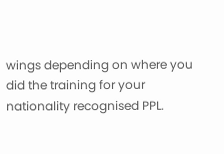wings depending on where you did the training for your nationality recognised PPL.